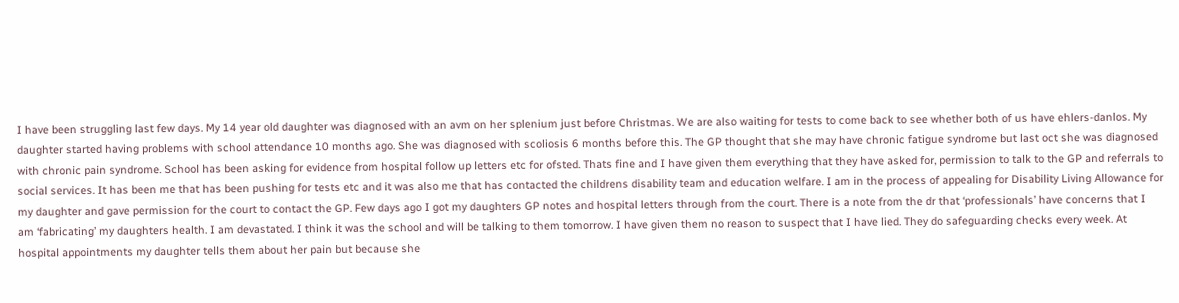I have been struggling last few days. My 14 year old daughter was diagnosed with an avm on her splenium just before Christmas. We are also waiting for tests to come back to see whether both of us have ehlers-danlos. My daughter started having problems with school attendance 10 months ago. She was diagnosed with scoliosis 6 months before this. The GP thought that she may have chronic fatigue syndrome but last oct she was diagnosed with chronic pain syndrome. School has been asking for evidence from hospital follow up letters etc for ofsted. Thats fine and I have given them everything that they have asked for, permission to talk to the GP and referrals to social services. It has been me that has been pushing for tests etc and it was also me that has contacted the childrens disability team and education welfare. I am in the process of appealing for Disability Living Allowance for my daughter and gave permission for the court to contact the GP. Few days ago I got my daughters GP notes and hospital letters through from the court. There is a note from the dr that ‘professionals’ have concerns that I am ‘fabricating’ my daughters health. I am devastated. I think it was the school and will be talking to them tomorrow. I have given them no reason to suspect that I have lied. They do safeguarding checks every week. At hospital appointments my daughter tells them about her pain but because she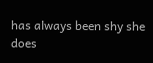has always been shy she does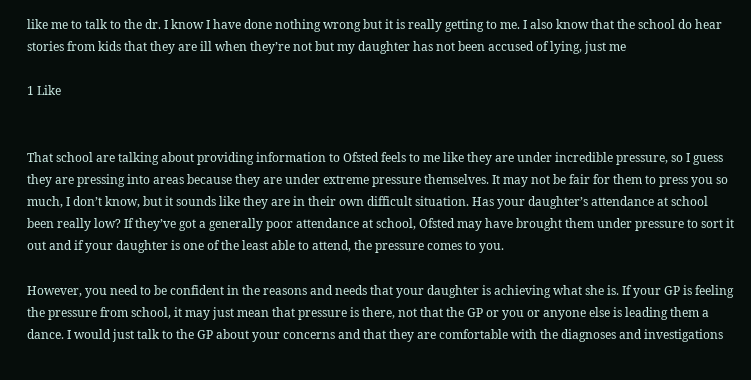like me to talk to the dr. I know I have done nothing wrong but it is really getting to me. I also know that the school do hear stories from kids that they are ill when they’re not but my daughter has not been accused of lying, just me

1 Like


That school are talking about providing information to Ofsted feels to me like they are under incredible pressure, so I guess they are pressing into areas because they are under extreme pressure themselves. It may not be fair for them to press you so much, I don’t know, but it sounds like they are in their own difficult situation. Has your daughter’s attendance at school been really low? If they’ve got a generally poor attendance at school, Ofsted may have brought them under pressure to sort it out and if your daughter is one of the least able to attend, the pressure comes to you.

However, you need to be confident in the reasons and needs that your daughter is achieving what she is. If your GP is feeling the pressure from school, it may just mean that pressure is there, not that the GP or you or anyone else is leading them a dance. I would just talk to the GP about your concerns and that they are comfortable with the diagnoses and investigations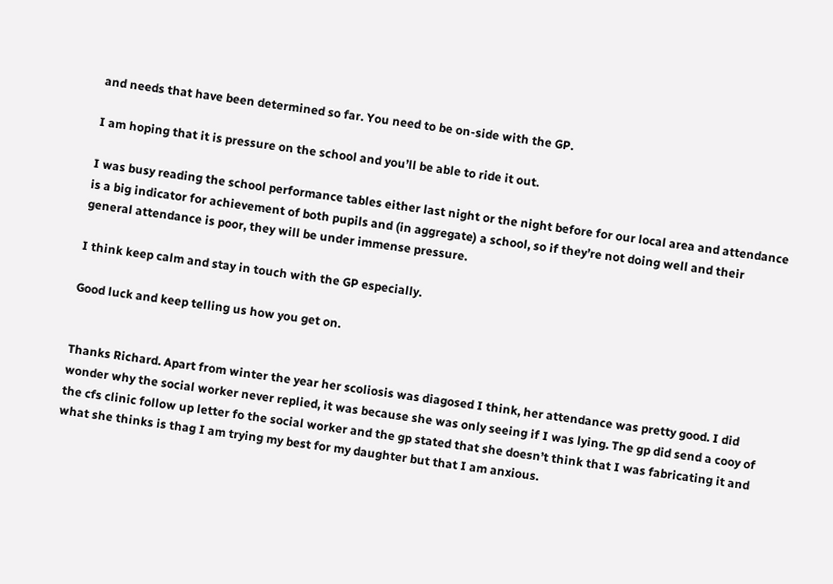and needs that have been determined so far. You need to be on-side with the GP.

I am hoping that it is pressure on the school and you’ll be able to ride it out.

I was busy reading the school performance tables either last night or the night before for our local area and attendance is a big indicator for achievement of both pupils and (in aggregate) a school, so if they’re not doing well and their general attendance is poor, they will be under immense pressure.

I think keep calm and stay in touch with the GP especially.

Good luck and keep telling us how you get on.


Thanks Richard. Apart from winter the year her scoliosis was diagosed I think, her attendance was pretty good. I did wonder why the social worker never replied, it was because she was only seeing if I was lying. The gp did send a cooy of the cfs clinic follow up letter fo the social worker and the gp stated that she doesn’t think that I was fabricating it and what she thinks is thag I am trying my best for my daughter but that I am anxious.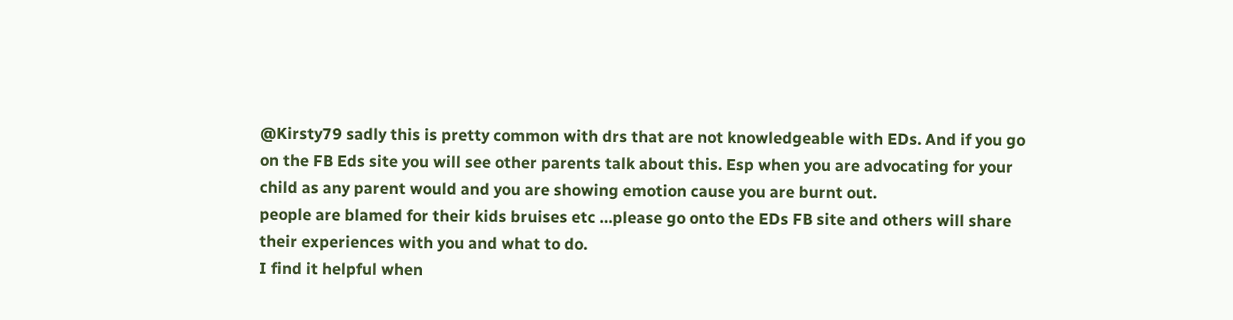@Kirsty79 sadly this is pretty common with drs that are not knowledgeable with EDs. And if you go on the FB Eds site you will see other parents talk about this. Esp when you are advocating for your child as any parent would and you are showing emotion cause you are burnt out.
people are blamed for their kids bruises etc …please go onto the EDs FB site and others will share their experiences with you and what to do.
I find it helpful when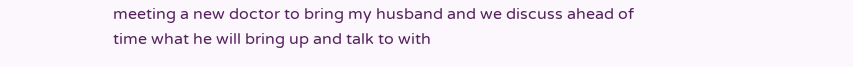meeting a new doctor to bring my husband and we discuss ahead of time what he will bring up and talk to with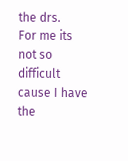the drs.
For me its not so difficult cause I have the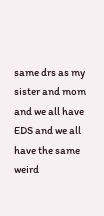same drs as my sister and mom and we all have EDS and we all have the same weird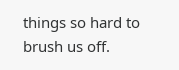things so hard to brush us off.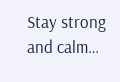Stay strong and calm…